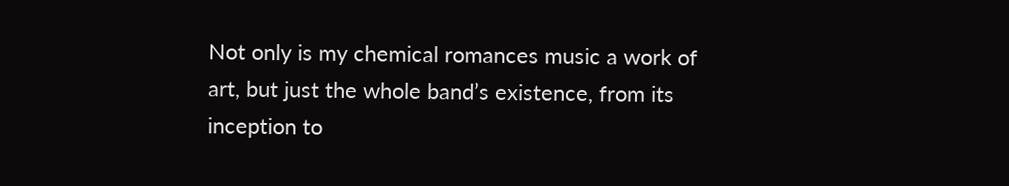Not only is my chemical romances music a work of art, but just the whole band’s existence, from its inception to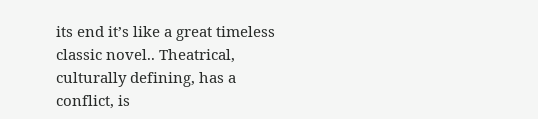its end it’s like a great timeless classic novel.. Theatrical, culturally defining, has a conflict, is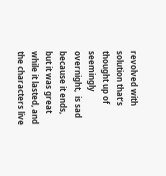revolved with solution that’s thought up of seemingly overnight,  is sad because it ends, but it was great while it lasted, and the characters live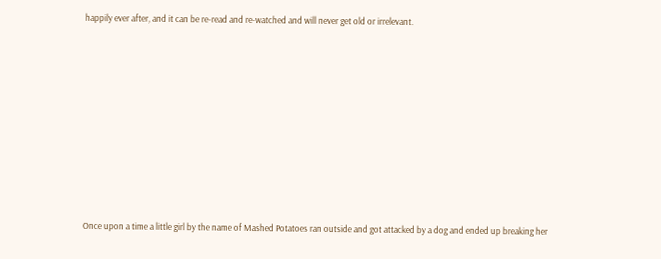happily ever after, and it can be re-read and re-watched and will never get old or irrelevant.











Once upon a time a little girl by the name of Mashed Potatoes ran outside and got attacked by a dog and ended up breaking her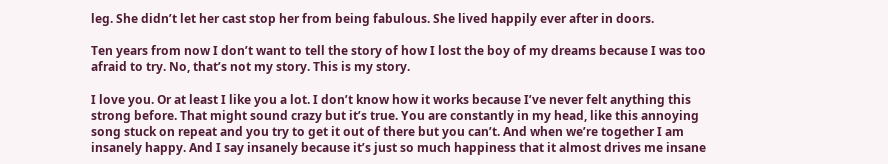leg. She didn’t let her cast stop her from being fabulous. She lived happily ever after in doors.

Ten years from now I don’t want to tell the story of how I lost the boy of my dreams because I was too afraid to try. No, that’s not my story. This is my story.

I love you. Or at least I like you a lot. I don’t know how it works because I’ve never felt anything this strong before. That might sound crazy but it’s true. You are constantly in my head, like this annoying song stuck on repeat and you try to get it out of there but you can’t. And when we’re together I am insanely happy. And I say insanely because it’s just so much happiness that it almost drives me insane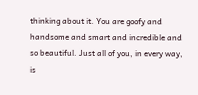thinking about it. You are goofy and handsome and smart and incredible and so beautiful. Just all of you, in every way, is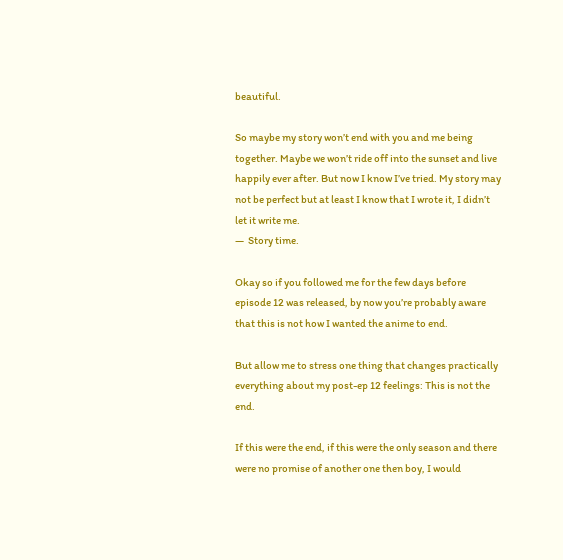beautiful.

So maybe my story won’t end with you and me being together. Maybe we won’t ride off into the sunset and live happily ever after. But now I know I’ve tried. My story may not be perfect but at least I know that I wrote it, I didn’t let it write me.
—  Story time.

Okay so if you followed me for the few days before episode 12 was released, by now you’re probably aware that this is not how I wanted the anime to end.

But allow me to stress one thing that changes practically everything about my post-ep 12 feelings: This is not the end.

If this were the end, if this were the only season and there were no promise of another one then boy, I would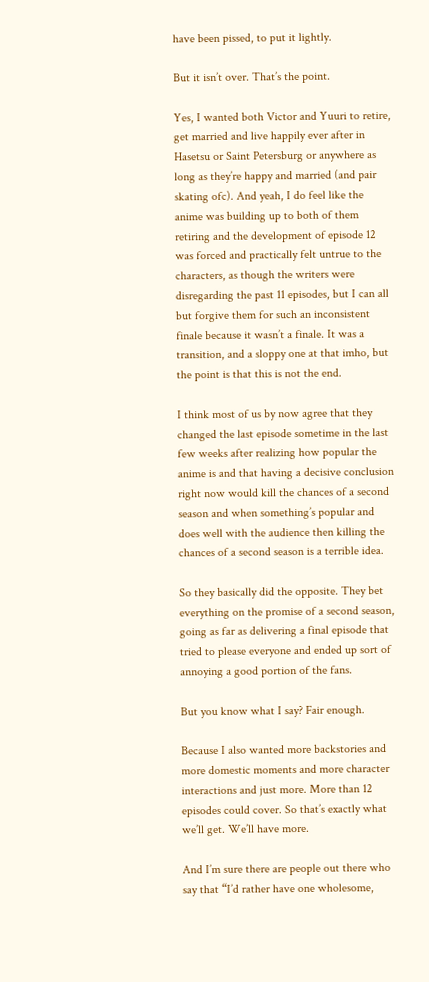have been pissed, to put it lightly.

But it isn’t over. That’s the point.

Yes, I wanted both Victor and Yuuri to retire, get married and live happily ever after in Hasetsu or Saint Petersburg or anywhere as long as they’re happy and married (and pair skating ofc). And yeah, I do feel like the anime was building up to both of them retiring and the development of episode 12 was forced and practically felt untrue to the characters, as though the writers were disregarding the past 11 episodes, but I can all but forgive them for such an inconsistent finale because it wasn’t a finale. It was a transition, and a sloppy one at that imho, but the point is that this is not the end.

I think most of us by now agree that they changed the last episode sometime in the last few weeks after realizing how popular the anime is and that having a decisive conclusion right now would kill the chances of a second season and when something’s popular and does well with the audience then killing the chances of a second season is a terrible idea.

So they basically did the opposite. They bet everything on the promise of a second season, going as far as delivering a final episode that tried to please everyone and ended up sort of annoying a good portion of the fans.

But you know what I say? Fair enough.

Because I also wanted more backstories and more domestic moments and more character interactions and just more. More than 12 episodes could cover. So that’s exactly what we’ll get. We’ll have more.

And I’m sure there are people out there who say that “I’d rather have one wholesome,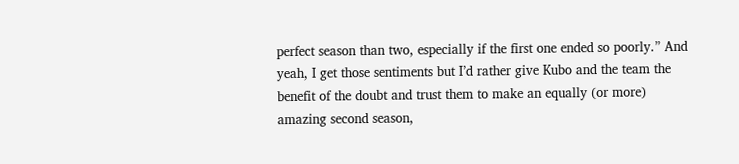perfect season than two, especially if the first one ended so poorly.” And yeah, I get those sentiments but I’d rather give Kubo and the team the benefit of the doubt and trust them to make an equally (or more) amazing second season,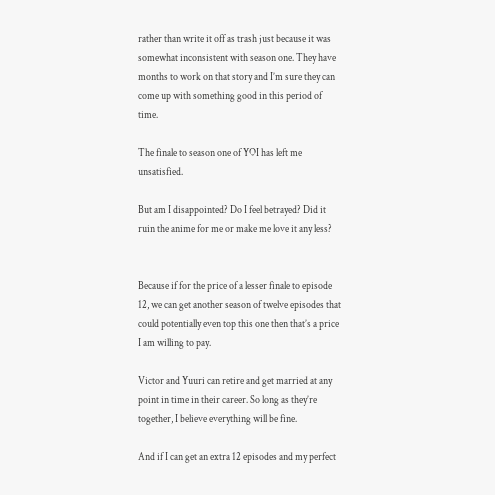rather than write it off as trash just because it was somewhat inconsistent with season one. They have months to work on that story and I’m sure they can come up with something good in this period of time.

The finale to season one of YOI has left me unsatisfied.

But am I disappointed? Do I feel betrayed? Did it ruin the anime for me or make me love it any less?


Because if for the price of a lesser finale to episode 12, we can get another season of twelve episodes that could potentially even top this one then that’s a price I am willing to pay.

Victor and Yuuri can retire and get married at any point in time in their career. So long as they’re together, I believe everything will be fine.

And if I can get an extra 12 episodes and my perfect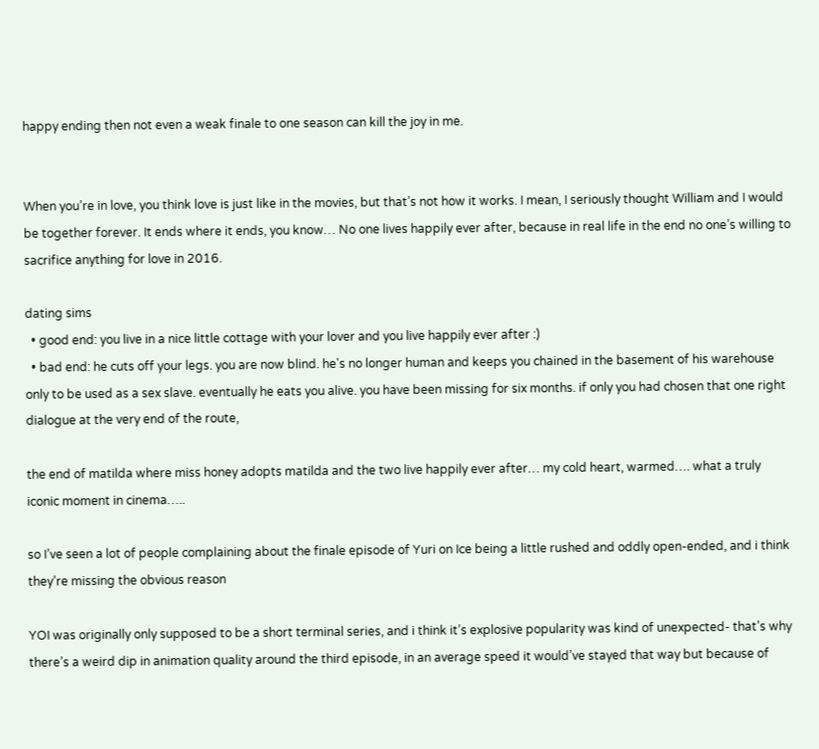happy ending then not even a weak finale to one season can kill the joy in me.


When you’re in love, you think love is just like in the movies, but that’s not how it works. I mean, I seriously thought William and I would be together forever. It ends where it ends, you know… No one lives happily ever after, because in real life in the end no one’s willing to sacrifice anything for love in 2016.

dating sims
  • good end: you live in a nice little cottage with your lover and you live happily ever after :)
  • bad end: he cuts off your legs. you are now blind. he's no longer human and keeps you chained in the basement of his warehouse only to be used as a sex slave. eventually he eats you alive. you have been missing for six months. if only you had chosen that one right dialogue at the very end of the route,

the end of matilda where miss honey adopts matilda and the two live happily ever after… my cold heart, warmed…. what a truly iconic moment in cinema…..

so I’ve seen a lot of people complaining about the finale episode of Yuri on Ice being a little rushed and oddly open-ended, and i think they’re missing the obvious reason

YOI was originally only supposed to be a short terminal series, and i think it’s explosive popularity was kind of unexpected- that’s why there’s a weird dip in animation quality around the third episode, in an average speed it would’ve stayed that way but because of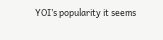YOI’s popularity it seems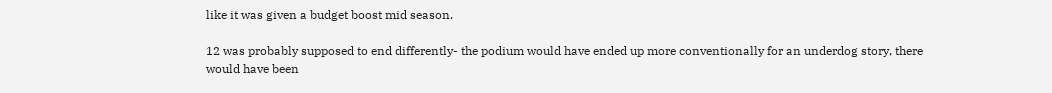like it was given a budget boost mid season.

12 was probably supposed to end differently- the podium would have ended up more conventionally for an underdog story, there would have been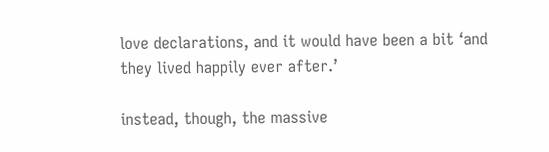love declarations, and it would have been a bit ‘and they lived happily ever after.’

instead, though, the massive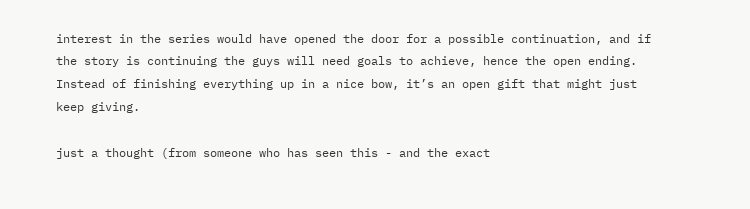interest in the series would have opened the door for a possible continuation, and if the story is continuing the guys will need goals to achieve, hence the open ending. Instead of finishing everything up in a nice bow, it’s an open gift that might just keep giving.

just a thought (from someone who has seen this - and the exact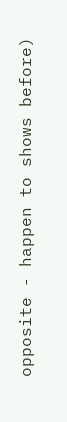opposite - happen to shows before)